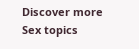Discover more Sex topics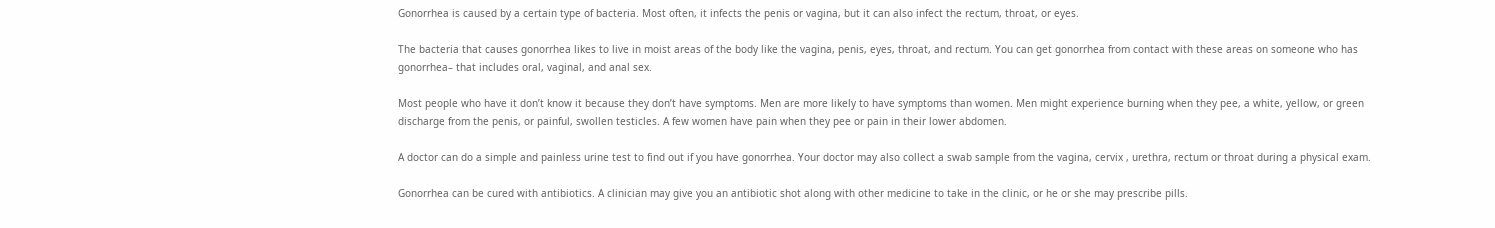Gonorrhea is caused by a certain type of bacteria. Most often, it infects the penis or vagina, but it can also infect the rectum, throat, or eyes.

The bacteria that causes gonorrhea likes to live in moist areas of the body like the vagina, penis, eyes, throat, and rectum. You can get gonorrhea from contact with these areas on someone who has gonorrhea– that includes oral, vaginal, and anal sex.

Most people who have it don’t know it because they don’t have symptoms. Men are more likely to have symptoms than women. Men might experience burning when they pee, a white, yellow, or green discharge from the penis, or painful, swollen testicles. A few women have pain when they pee or pain in their lower abdomen.

A doctor can do a simple and painless urine test to find out if you have gonorrhea. Your doctor may also collect a swab sample from the vagina, cervix , urethra, rectum or throat during a physical exam.

Gonorrhea can be cured with antibiotics. A clinician may give you an antibiotic shot along with other medicine to take in the clinic, or he or she may prescribe pills.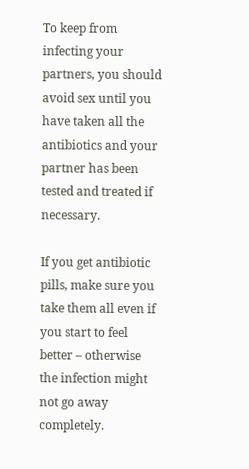To keep from infecting your partners, you should avoid sex until you have taken all the antibiotics and your partner has been tested and treated if necessary.

If you get antibiotic pills, make sure you take them all even if you start to feel better – otherwise the infection might not go away completely.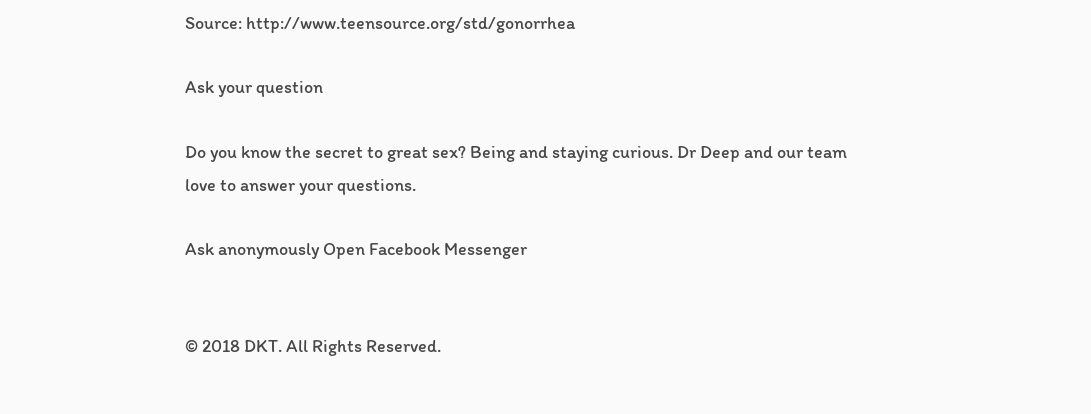Source: http://www.teensource.org/std/gonorrhea

Ask your question

Do you know the secret to great sex? Being and staying curious. Dr Deep and our team love to answer your questions.

Ask anonymously Open Facebook Messenger


© 2018 DKT. All Rights Reserved.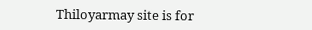Thiloyarmay site is for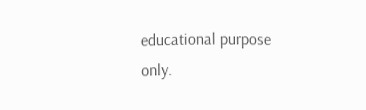educational purpose only.